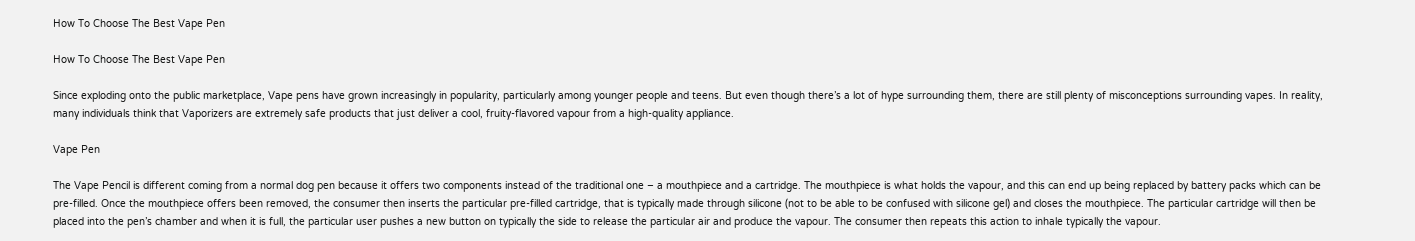How To Choose The Best Vape Pen

How To Choose The Best Vape Pen

Since exploding onto the public marketplace, Vape pens have grown increasingly in popularity, particularly among younger people and teens. But even though there’s a lot of hype surrounding them, there are still plenty of misconceptions surrounding vapes. In reality, many individuals think that Vaporizers are extremely safe products that just deliver a cool, fruity-flavored vapour from a high-quality appliance.

Vape Pen

The Vape Pencil is different coming from a normal dog pen because it offers two components instead of the traditional one – a mouthpiece and a cartridge. The mouthpiece is what holds the vapour, and this can end up being replaced by battery packs which can be pre-filled. Once the mouthpiece offers been removed, the consumer then inserts the particular pre-filled cartridge, that is typically made through silicone (not to be able to be confused with silicone gel) and closes the mouthpiece. The particular cartridge will then be placed into the pen’s chamber and when it is full, the particular user pushes a new button on typically the side to release the particular air and produce the vapour. The consumer then repeats this action to inhale typically the vapour.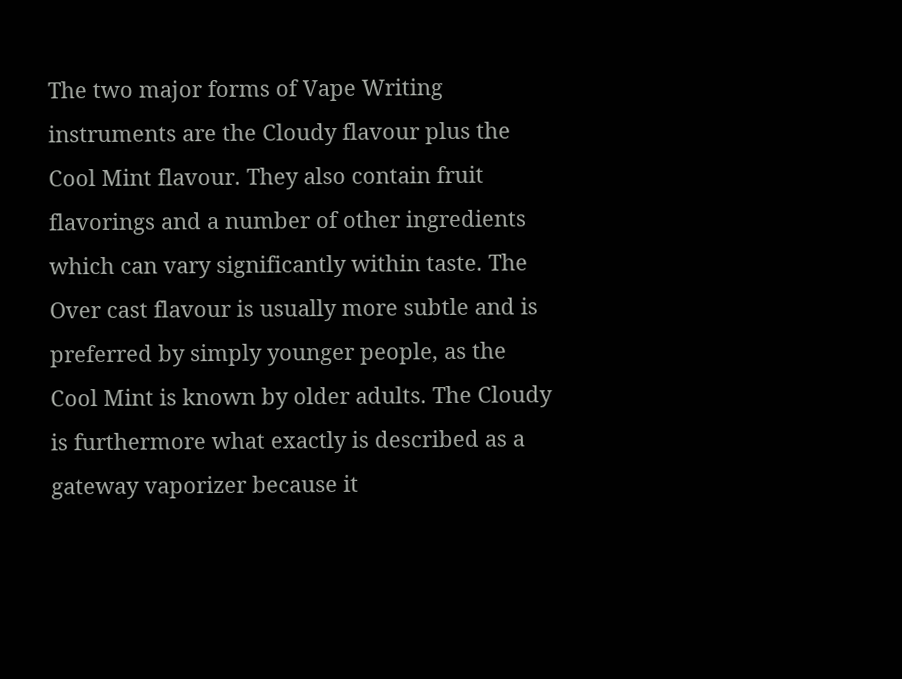The two major forms of Vape Writing instruments are the Cloudy flavour plus the Cool Mint flavour. They also contain fruit flavorings and a number of other ingredients which can vary significantly within taste. The Over cast flavour is usually more subtle and is preferred by simply younger people, as the Cool Mint is known by older adults. The Cloudy is furthermore what exactly is described as a gateway vaporizer because it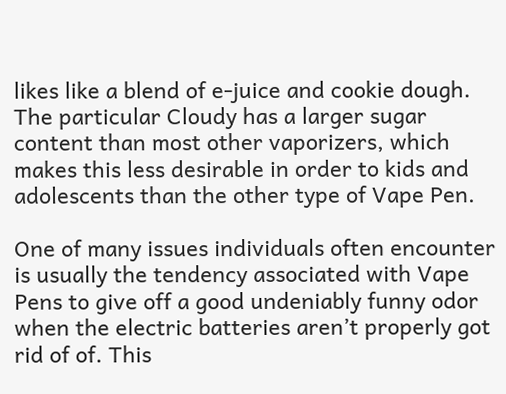likes like a blend of e-juice and cookie dough. The particular Cloudy has a larger sugar content than most other vaporizers, which makes this less desirable in order to kids and adolescents than the other type of Vape Pen.

One of many issues individuals often encounter is usually the tendency associated with Vape Pens to give off a good undeniably funny odor when the electric batteries aren’t properly got rid of of. This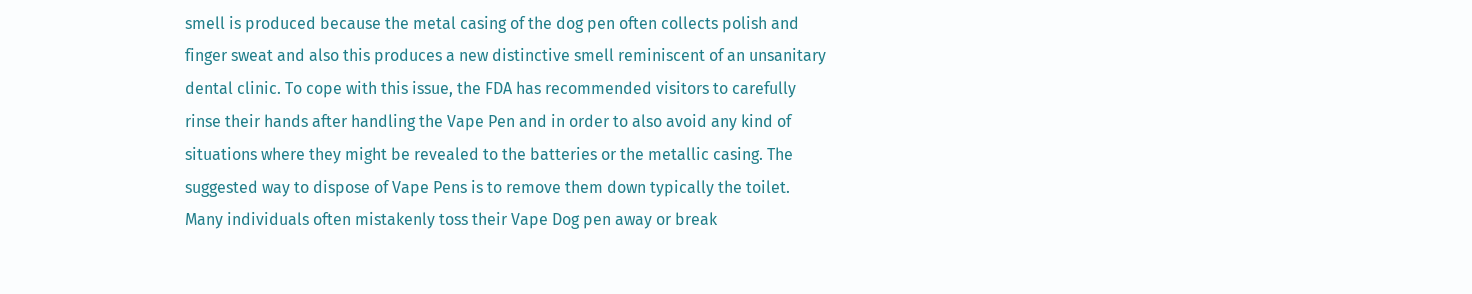smell is produced because the metal casing of the dog pen often collects polish and finger sweat and also this produces a new distinctive smell reminiscent of an unsanitary dental clinic. To cope with this issue, the FDA has recommended visitors to carefully rinse their hands after handling the Vape Pen and in order to also avoid any kind of situations where they might be revealed to the batteries or the metallic casing. The suggested way to dispose of Vape Pens is to remove them down typically the toilet. Many individuals often mistakenly toss their Vape Dog pen away or break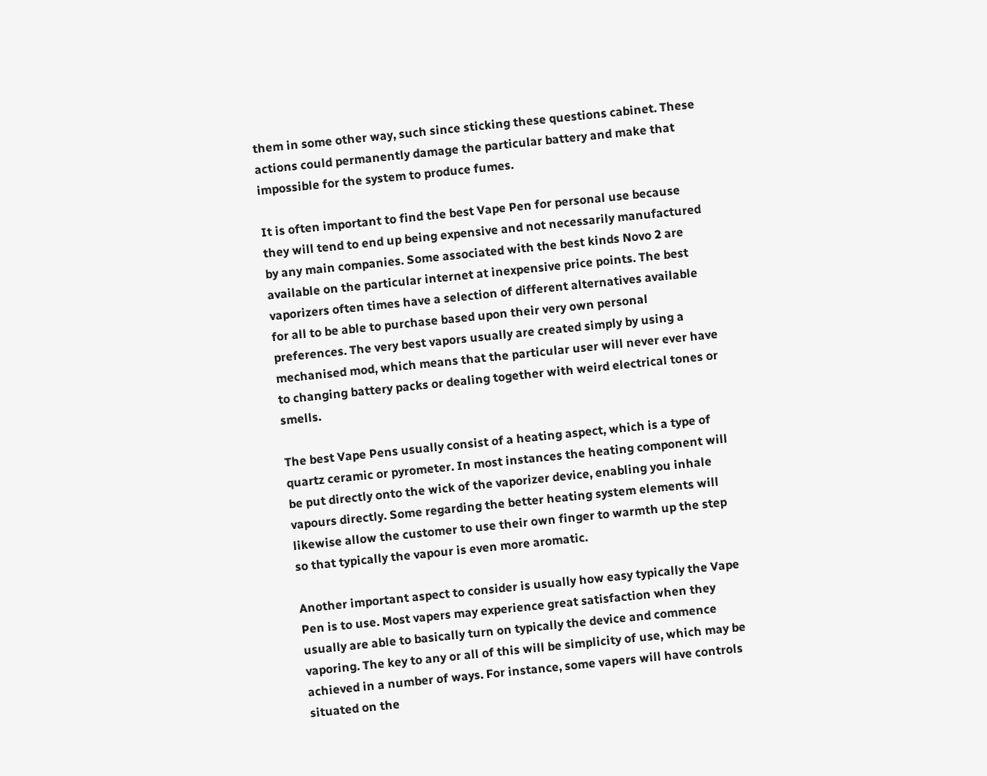them in some other way, such since sticking these questions cabinet. These actions could permanently damage the particular battery and make that impossible for the system to produce fumes.

It is often important to find the best Vape Pen for personal use because they will tend to end up being expensive and not necessarily manufactured by any main companies. Some associated with the best kinds Novo 2 are available on the particular internet at inexpensive price points. The best vaporizers often times have a selection of different alternatives available for all to be able to purchase based upon their very own personal preferences. The very best vapors usually are created simply by using a mechanised mod, which means that the particular user will never ever have to changing battery packs or dealing together with weird electrical tones or smells.

The best Vape Pens usually consist of a heating aspect, which is a type of quartz ceramic or pyrometer. In most instances the heating component will be put directly onto the wick of the vaporizer device, enabling you inhale vapours directly. Some regarding the better heating system elements will likewise allow the customer to use their own finger to warmth up the step so that typically the vapour is even more aromatic.

Another important aspect to consider is usually how easy typically the Vape Pen is to use. Most vapers may experience great satisfaction when they usually are able to basically turn on typically the device and commence vaporing. The key to any or all of this will be simplicity of use, which may be achieved in a number of ways. For instance, some vapers will have controls situated on the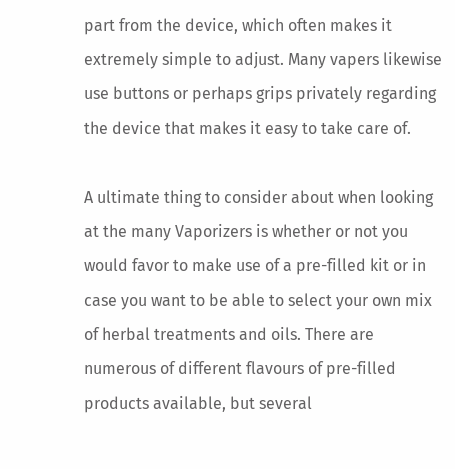part from the device, which often makes it extremely simple to adjust. Many vapers likewise use buttons or perhaps grips privately regarding the device that makes it easy to take care of.

A ultimate thing to consider about when looking at the many Vaporizers is whether or not you would favor to make use of a pre-filled kit or in case you want to be able to select your own mix of herbal treatments and oils. There are numerous of different flavours of pre-filled products available, but several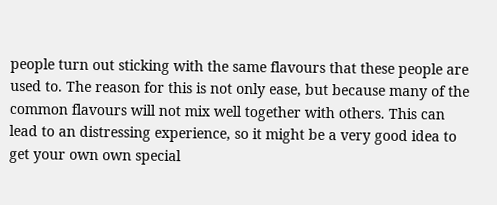people turn out sticking with the same flavours that these people are used to. The reason for this is not only ease, but because many of the common flavours will not mix well together with others. This can lead to an distressing experience, so it might be a very good idea to get your own own special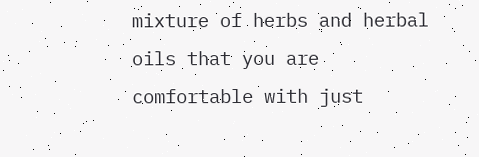mixture of herbs and herbal oils that you are comfortable with just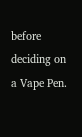before deciding on a Vape Pen.